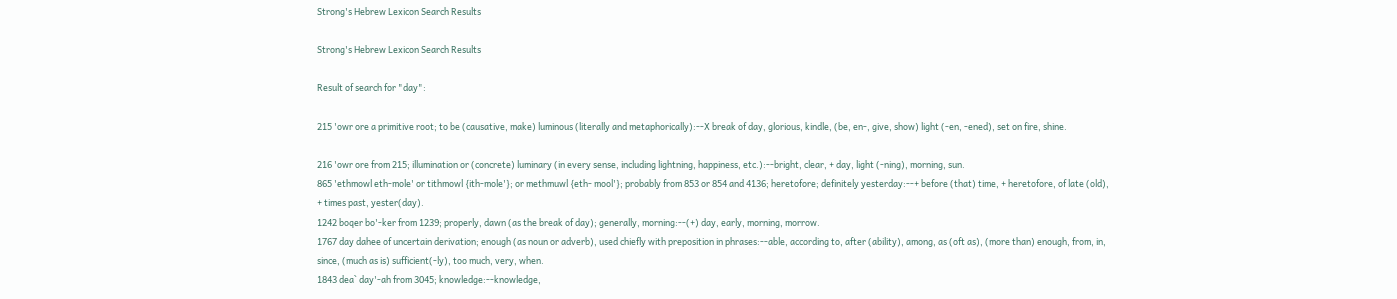Strong's Hebrew Lexicon Search Results

Strong's Hebrew Lexicon Search Results

Result of search for "day":

215 'owr ore a primitive root; to be (causative, make) luminous (literally and metaphorically):--X break of day, glorious, kindle, (be, en-, give, show) light (-en, -ened), set on fire, shine.

216 'owr ore from 215; illumination or (concrete) luminary (in every sense, including lightning, happiness, etc.):--bright, clear, + day, light (-ning), morning, sun.
865 'ethmowl eth-mole' or tithmowl {ith-mole'}; or methmuwl {eth- mool'}; probably from 853 or 854 and 4136; heretofore; definitely yesterday:--+ before (that) time, + heretofore, of late (old), + times past, yester(day).
1242 boqer bo'-ker from 1239; properly, dawn (as the break of day); generally, morning:--(+) day, early, morning, morrow.
1767 day dahee of uncertain derivation; enough (as noun or adverb), used chiefly with preposition in phrases:--able, according to, after (ability), among, as (oft as), (more than) enough, from, in, since, (much as is) sufficient(-ly), too much, very, when.
1843 dea` day'-ah from 3045; knowledge:--knowledge,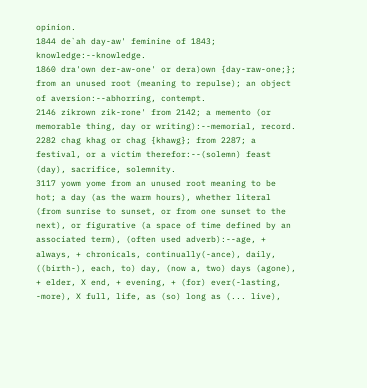opinion.
1844 de`ah day-aw' feminine of 1843; knowledge:--knowledge.
1860 dra'own der-aw-one' or dera)own {day-raw-one;}; from an unused root (meaning to repulse); an object of aversion:--abhorring, contempt.
2146 zikrown zik-rone' from 2142; a memento (or memorable thing, day or writing):--memorial, record.
2282 chag khag or chag {khawg}; from 2287; a festival, or a victim therefor:--(solemn) feast (day), sacrifice, solemnity.
3117 yowm yome from an unused root meaning to be hot; a day (as the warm hours), whether literal (from sunrise to sunset, or from one sunset to the next), or figurative (a space of time defined by an associated term), (often used adverb):--age, + always, + chronicals, continually(-ance), daily, ((birth-), each, to) day, (now a, two) days (agone), + elder, X end, + evening, + (for) ever(-lasting, -more), X full, life, as (so) long as (... live),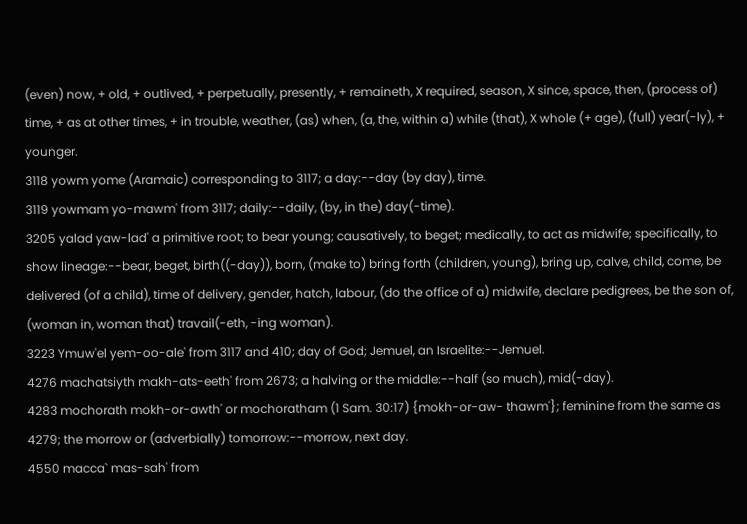(even) now, + old, + outlived, + perpetually, presently, + remaineth, X required, season, X since, space, then, (process of) time, + as at other times, + in trouble, weather, (as) when, (a, the, within a) while (that), X whole (+ age), (full) year(-ly), + younger.
3118 yowm yome (Aramaic) corresponding to 3117; a day:--day (by day), time.
3119 yowmam yo-mawm' from 3117; daily:--daily, (by, in the) day(-time).
3205 yalad yaw-lad' a primitive root; to bear young; causatively, to beget; medically, to act as midwife; specifically, to show lineage:--bear, beget, birth((-day)), born, (make to) bring forth (children, young), bring up, calve, child, come, be delivered (of a child), time of delivery, gender, hatch, labour, (do the office of a) midwife, declare pedigrees, be the son of, (woman in, woman that) travail(-eth, -ing woman).
3223 Ymuw'el yem-oo-ale' from 3117 and 410; day of God; Jemuel, an Israelite:--Jemuel.
4276 machatsiyth makh-ats-eeth' from 2673; a halving or the middle:--half (so much), mid(-day).
4283 mochorath mokh-or-awth' or mochoratham (1 Sam. 30:17) {mokh-or-aw- thawm'}; feminine from the same as 4279; the morrow or (adverbially) tomorrow:--morrow, next day.
4550 macca` mas-sah' from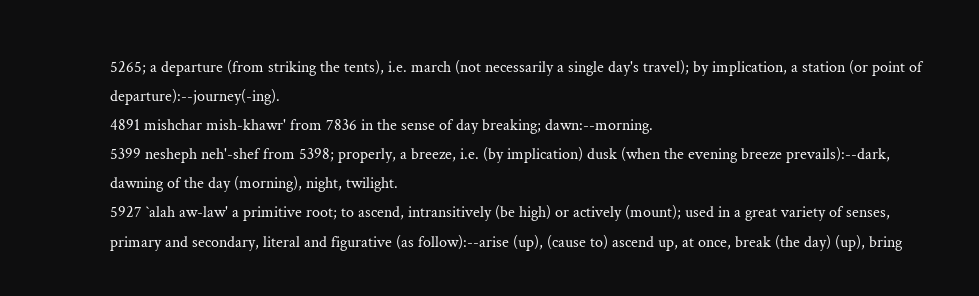5265; a departure (from striking the tents), i.e. march (not necessarily a single day's travel); by implication, a station (or point of departure):--journey(-ing).
4891 mishchar mish-khawr' from 7836 in the sense of day breaking; dawn:--morning.
5399 nesheph neh'-shef from 5398; properly, a breeze, i.e. (by implication) dusk (when the evening breeze prevails):--dark, dawning of the day (morning), night, twilight.
5927 `alah aw-law' a primitive root; to ascend, intransitively (be high) or actively (mount); used in a great variety of senses, primary and secondary, literal and figurative (as follow):--arise (up), (cause to) ascend up, at once, break (the day) (up), bring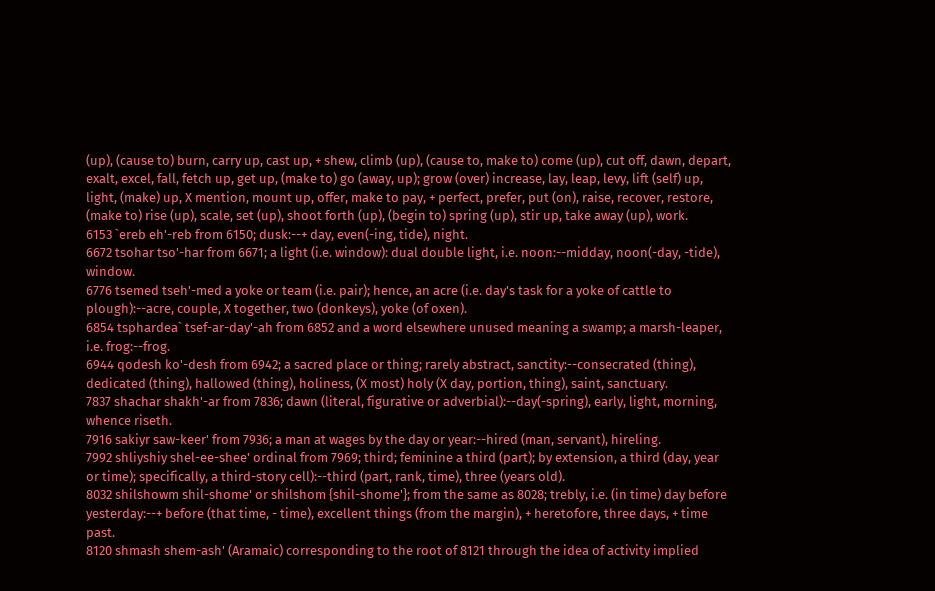(up), (cause to) burn, carry up, cast up, + shew, climb (up), (cause to, make to) come (up), cut off, dawn, depart, exalt, excel, fall, fetch up, get up, (make to) go (away, up); grow (over) increase, lay, leap, levy, lift (self) up, light, (make) up, X mention, mount up, offer, make to pay, + perfect, prefer, put (on), raise, recover, restore, (make to) rise (up), scale, set (up), shoot forth (up), (begin to) spring (up), stir up, take away (up), work.
6153 `ereb eh'-reb from 6150; dusk:--+ day, even(-ing, tide), night.
6672 tsohar tso'-har from 6671; a light (i.e. window): dual double light, i.e. noon:--midday, noon(-day, -tide), window.
6776 tsemed tseh'-med a yoke or team (i.e. pair); hence, an acre (i.e. day's task for a yoke of cattle to plough):--acre, couple, X together, two (donkeys), yoke (of oxen).
6854 tsphardea` tsef-ar-day'-ah from 6852 and a word elsewhere unused meaning a swamp; a marsh-leaper, i.e. frog:--frog.
6944 qodesh ko'-desh from 6942; a sacred place or thing; rarely abstract, sanctity:--consecrated (thing), dedicated (thing), hallowed (thing), holiness, (X most) holy (X day, portion, thing), saint, sanctuary.
7837 shachar shakh'-ar from 7836; dawn (literal, figurative or adverbial):--day(-spring), early, light, morning, whence riseth.
7916 sakiyr saw-keer' from 7936; a man at wages by the day or year:--hired (man, servant), hireling.
7992 shliyshiy shel-ee-shee' ordinal from 7969; third; feminine a third (part); by extension, a third (day, year or time); specifically, a third-story cell):--third (part, rank, time), three (years old).
8032 shilshowm shil-shome' or shilshom {shil-shome'}; from the same as 8028; trebly, i.e. (in time) day before yesterday:--+ before (that time, - time), excellent things (from the margin), + heretofore, three days, + time past.
8120 shmash shem-ash' (Aramaic) corresponding to the root of 8121 through the idea of activity implied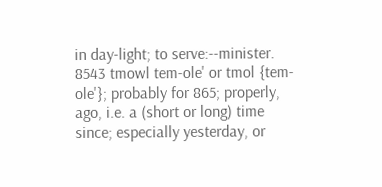in day-light; to serve:--minister.
8543 tmowl tem-ole' or tmol {tem-ole'}; probably for 865; properly, ago, i.e. a (short or long) time since; especially yesterday, or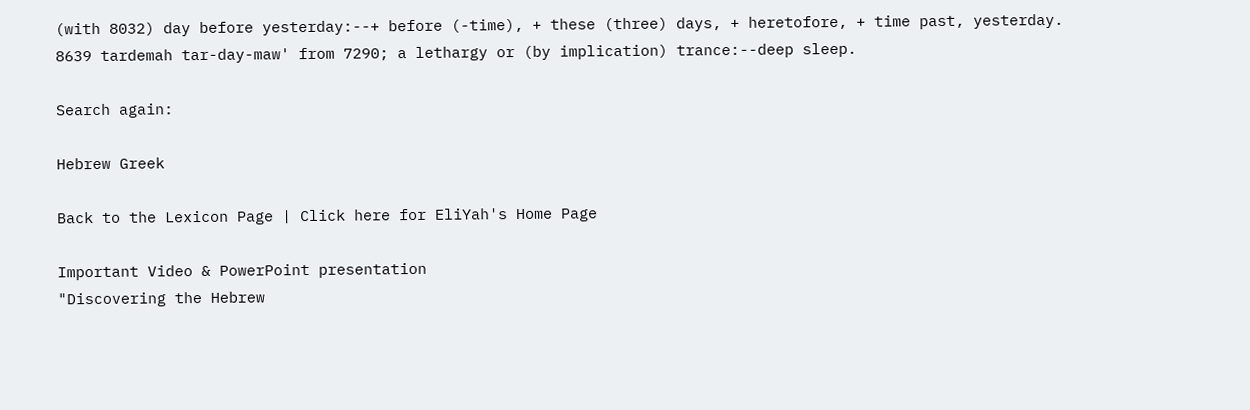(with 8032) day before yesterday:--+ before (-time), + these (three) days, + heretofore, + time past, yesterday.
8639 tardemah tar-day-maw' from 7290; a lethargy or (by implication) trance:--deep sleep.

Search again:

Hebrew Greek

Back to the Lexicon Page | Click here for EliYah's Home Page

Important Video & PowerPoint presentation
"Discovering the Hebrew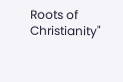Roots of Christianity"